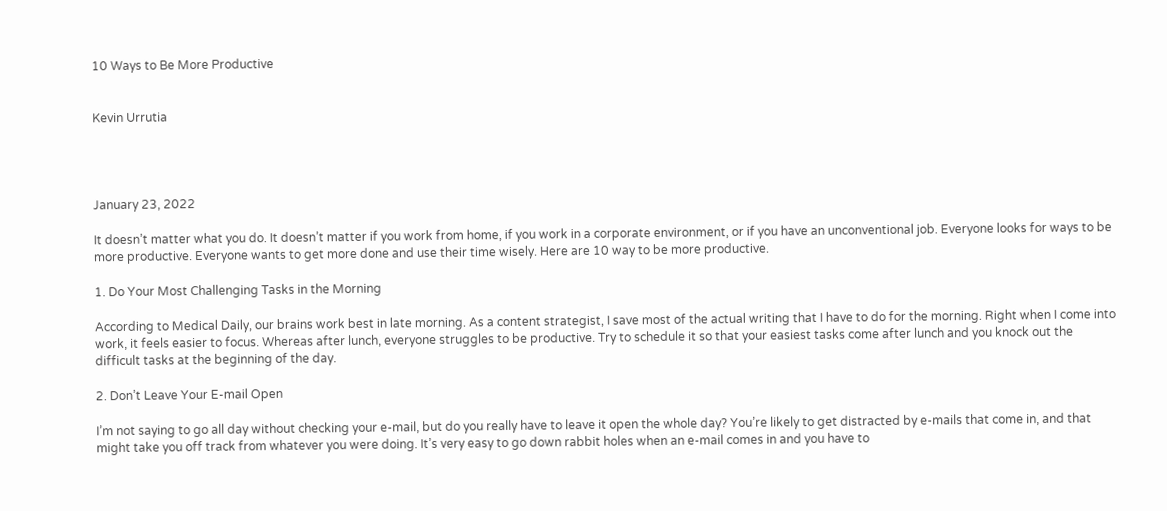10 Ways to Be More Productive


Kevin Urrutia




January 23, 2022

It doesn’t matter what you do. It doesn’t matter if you work from home, if you work in a corporate environment, or if you have an unconventional job. Everyone looks for ways to be more productive. Everyone wants to get more done and use their time wisely. Here are 10 way to be more productive.

1. Do Your Most Challenging Tasks in the Morning

According to Medical Daily, our brains work best in late morning. As a content strategist, I save most of the actual writing that I have to do for the morning. Right when I come into work, it feels easier to focus. Whereas after lunch, everyone struggles to be productive. Try to schedule it so that your easiest tasks come after lunch and you knock out the difficult tasks at the beginning of the day.

2. Don’t Leave Your E-mail Open

I’m not saying to go all day without checking your e-mail, but do you really have to leave it open the whole day? You’re likely to get distracted by e-mails that come in, and that might take you off track from whatever you were doing. It’s very easy to go down rabbit holes when an e-mail comes in and you have to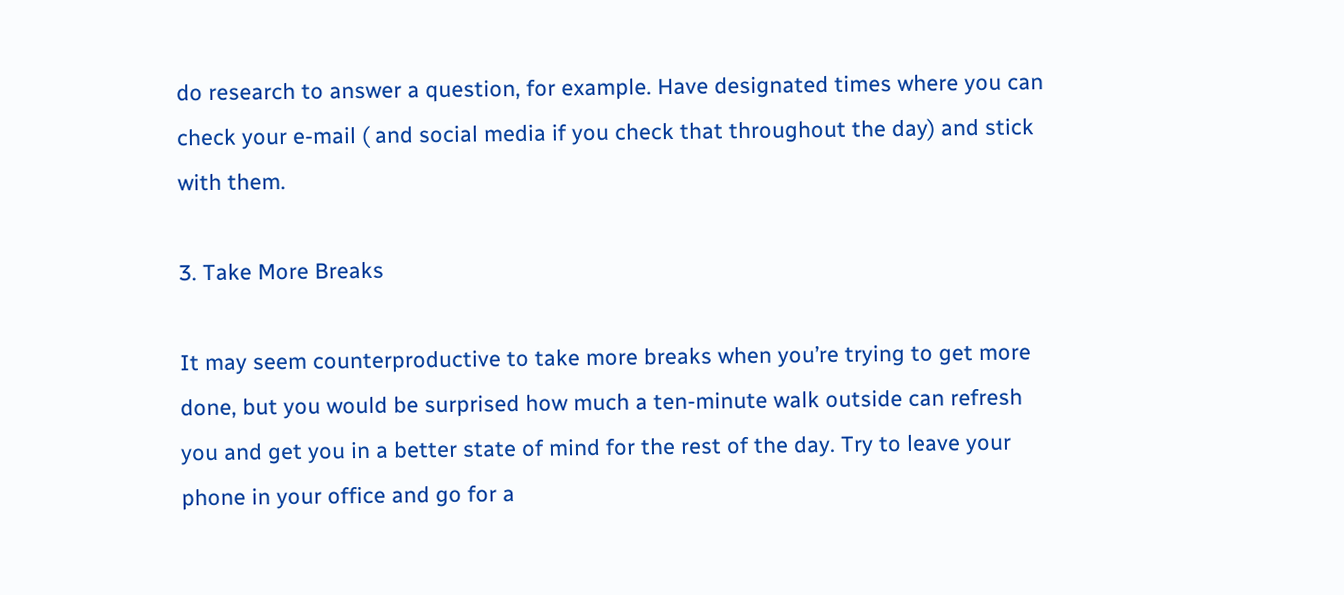do research to answer a question, for example. Have designated times where you can check your e-mail ( and social media if you check that throughout the day) and stick with them.

3. Take More Breaks

It may seem counterproductive to take more breaks when you’re trying to get more done, but you would be surprised how much a ten-minute walk outside can refresh you and get you in a better state of mind for the rest of the day. Try to leave your phone in your office and go for a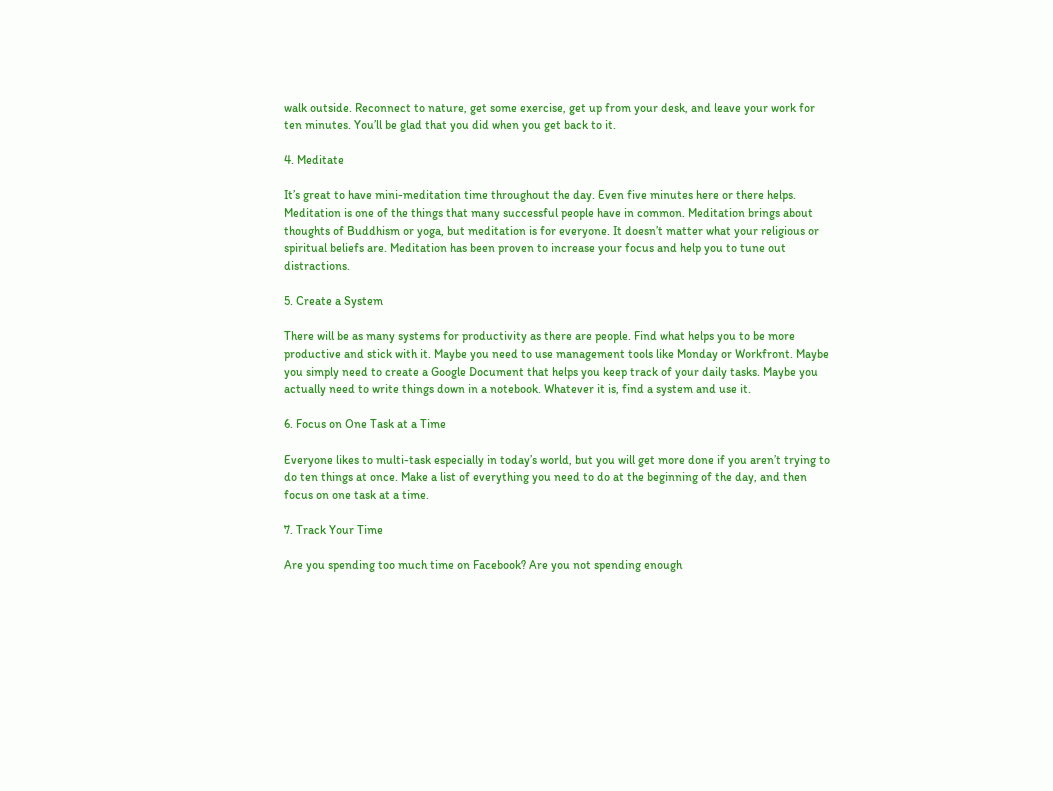walk outside. Reconnect to nature, get some exercise, get up from your desk, and leave your work for ten minutes. You’ll be glad that you did when you get back to it.

4. Meditate

It’s great to have mini-meditation time throughout the day. Even five minutes here or there helps. Meditation is one of the things that many successful people have in common. Meditation brings about thoughts of Buddhism or yoga, but meditation is for everyone. It doesn’t matter what your religious or spiritual beliefs are. Meditation has been proven to increase your focus and help you to tune out distractions.

5. Create a System

There will be as many systems for productivity as there are people. Find what helps you to be more productive and stick with it. Maybe you need to use management tools like Monday or Workfront. Maybe you simply need to create a Google Document that helps you keep track of your daily tasks. Maybe you actually need to write things down in a notebook. Whatever it is, find a system and use it.

6. Focus on One Task at a Time

Everyone likes to multi-task especially in today’s world, but you will get more done if you aren’t trying to do ten things at once. Make a list of everything you need to do at the beginning of the day, and then focus on one task at a time.

7. Track Your Time

Are you spending too much time on Facebook? Are you not spending enough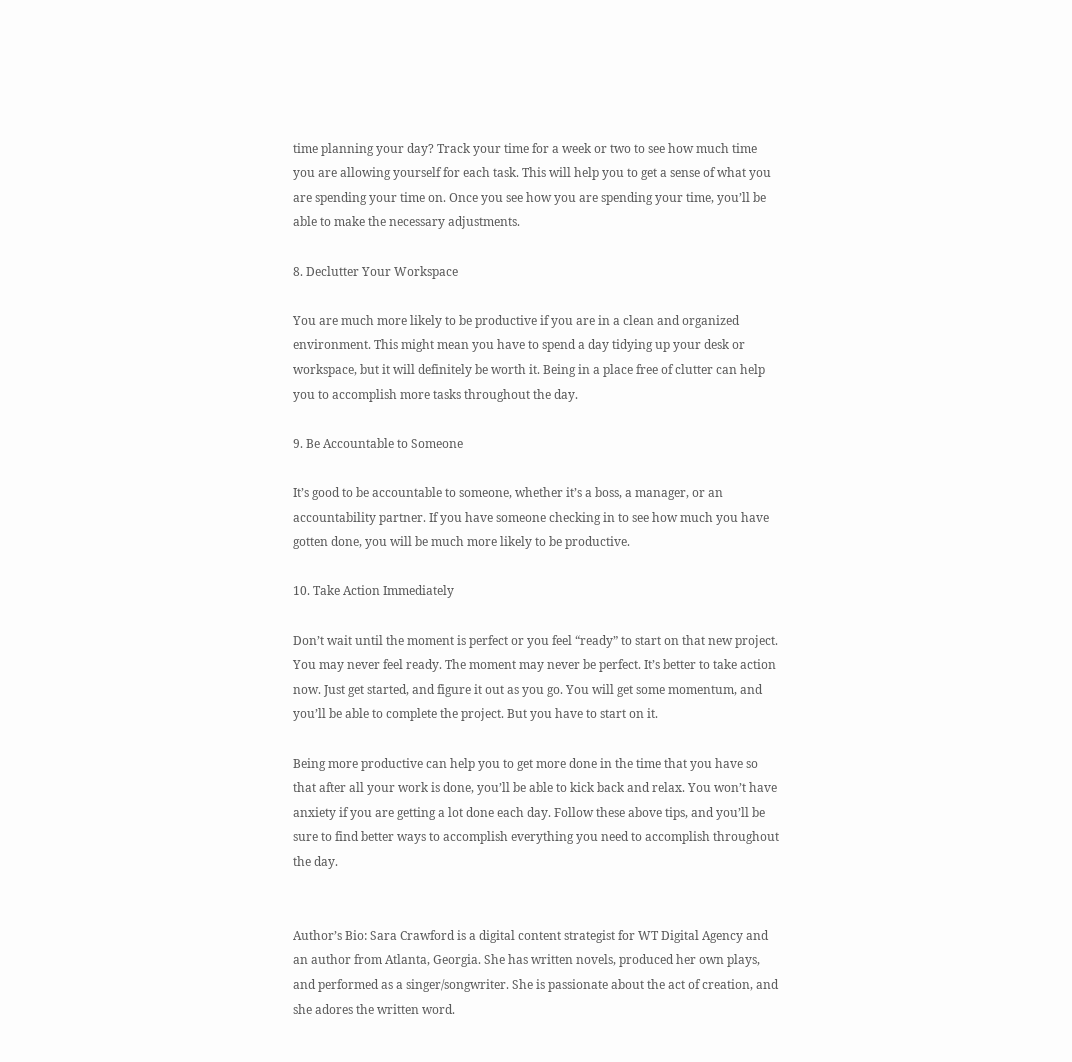time planning your day? Track your time for a week or two to see how much time you are allowing yourself for each task. This will help you to get a sense of what you are spending your time on. Once you see how you are spending your time, you’ll be able to make the necessary adjustments.

8. Declutter Your Workspace

You are much more likely to be productive if you are in a clean and organized environment. This might mean you have to spend a day tidying up your desk or workspace, but it will definitely be worth it. Being in a place free of clutter can help you to accomplish more tasks throughout the day.

9. Be Accountable to Someone

It’s good to be accountable to someone, whether it’s a boss, a manager, or an accountability partner. If you have someone checking in to see how much you have gotten done, you will be much more likely to be productive.

10. Take Action Immediately

Don’t wait until the moment is perfect or you feel “ready” to start on that new project. You may never feel ready. The moment may never be perfect. It’s better to take action now. Just get started, and figure it out as you go. You will get some momentum, and you’ll be able to complete the project. But you have to start on it.

Being more productive can help you to get more done in the time that you have so that after all your work is done, you’ll be able to kick back and relax. You won’t have anxiety if you are getting a lot done each day. Follow these above tips, and you’ll be sure to find better ways to accomplish everything you need to accomplish throughout the day.


Author’s Bio: Sara Crawford is a digital content strategist for WT Digital Agency and an author from Atlanta, Georgia. She has written novels, produced her own plays, and performed as a singer/songwriter. She is passionate about the act of creation, and she adores the written word.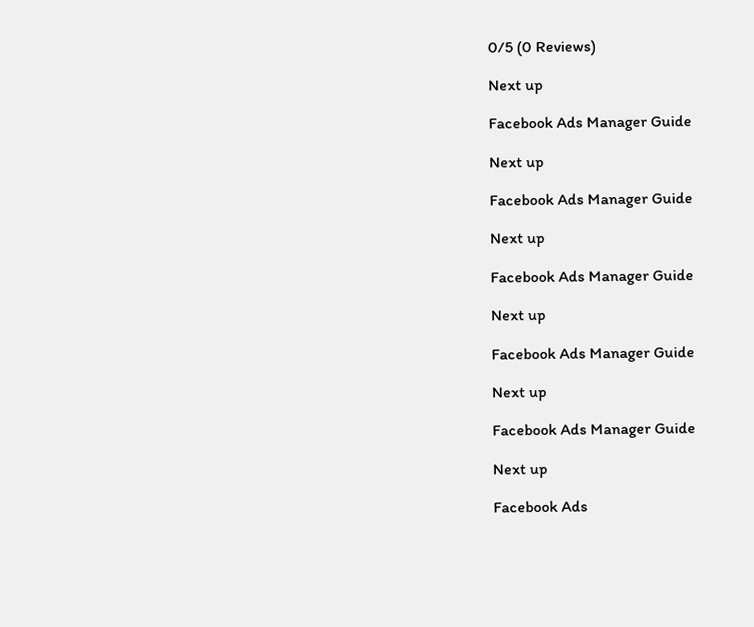0/5 (0 Reviews)

Next up

Facebook Ads Manager Guide

Next up

Facebook Ads Manager Guide

Next up

Facebook Ads Manager Guide

Next up

Facebook Ads Manager Guide

Next up

Facebook Ads Manager Guide

Next up

Facebook Ads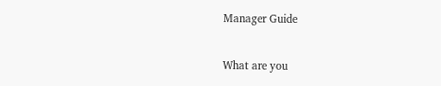Manager Guide

What are you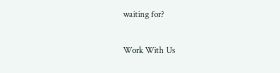waiting for?

Work With Us